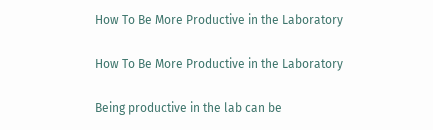How To Be More Productive in the Laboratory

How To Be More Productive in the Laboratory

Being productive in the lab can be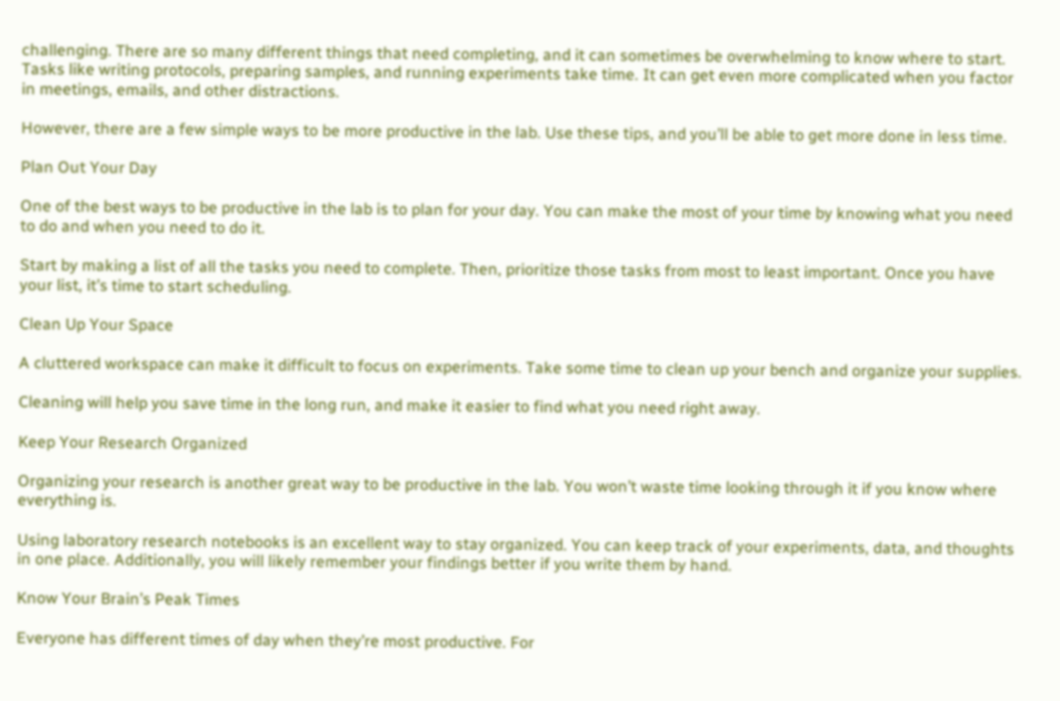challenging. There are so many different things that need completing, and it can sometimes be overwhelming to know where to start. Tasks like writing protocols, preparing samples, and running experiments take time. It can get even more complicated when you factor in meetings, emails, and other distractions.

However, there are a few simple ways to be more productive in the lab. Use these tips, and you’ll be able to get more done in less time.

Plan Out Your Day

One of the best ways to be productive in the lab is to plan for your day. You can make the most of your time by knowing what you need to do and when you need to do it.

Start by making a list of all the tasks you need to complete. Then, prioritize those tasks from most to least important. Once you have your list, it’s time to start scheduling.

Clean Up Your Space

A cluttered workspace can make it difficult to focus on experiments. Take some time to clean up your bench and organize your supplies.

Cleaning will help you save time in the long run, and make it easier to find what you need right away.

Keep Your Research Organized

Organizing your research is another great way to be productive in the lab. You won’t waste time looking through it if you know where everything is.

Using laboratory research notebooks is an excellent way to stay organized. You can keep track of your experiments, data, and thoughts in one place. Additionally, you will likely remember your findings better if you write them by hand.

Know Your Brain’s Peak Times

Everyone has different times of day when they’re most productive. For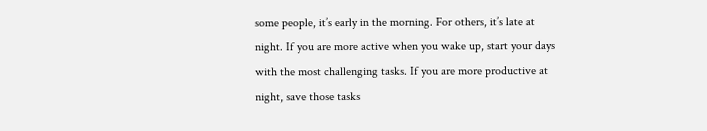some people, it’s early in the morning. For others, it’s late at night. If you are more active when you wake up, start your days with the most challenging tasks. If you are more productive at night, save those tasks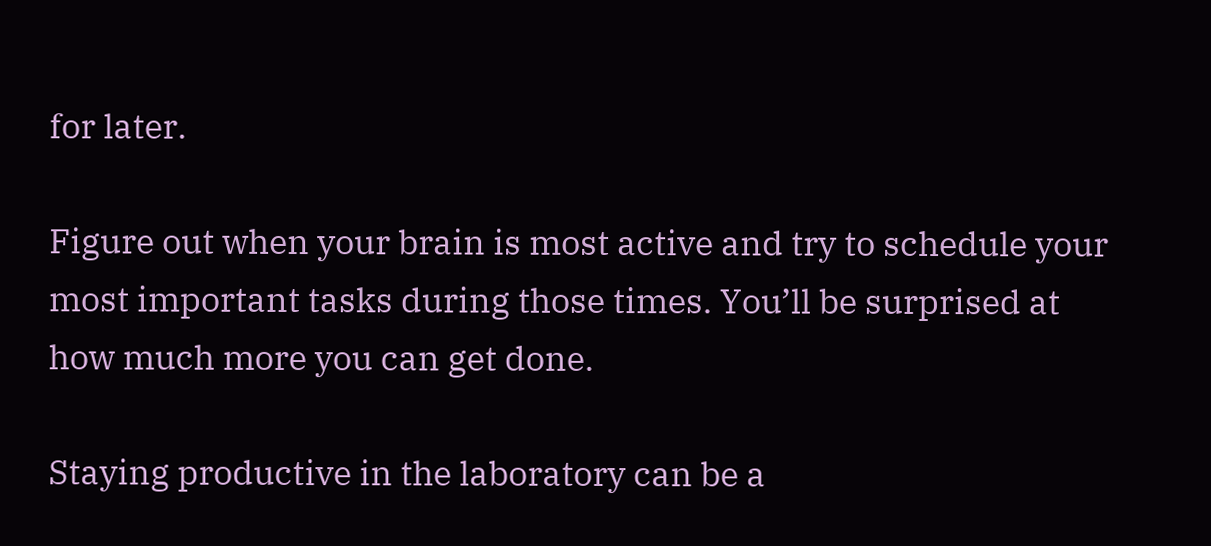for later.

Figure out when your brain is most active and try to schedule your most important tasks during those times. You’ll be surprised at how much more you can get done.

Staying productive in the laboratory can be a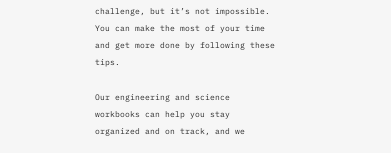challenge, but it’s not impossible. You can make the most of your time and get more done by following these tips.

Our engineering and science workbooks can help you stay organized and on track, and we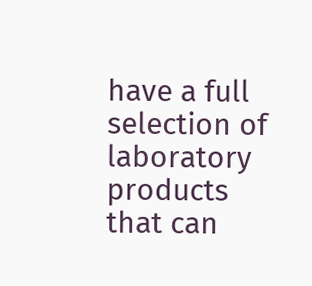have a full selection of laboratory products that can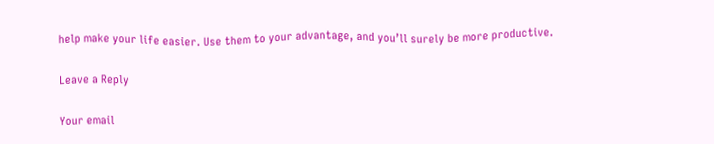help make your life easier. Use them to your advantage, and you’ll surely be more productive.

Leave a Reply

Your email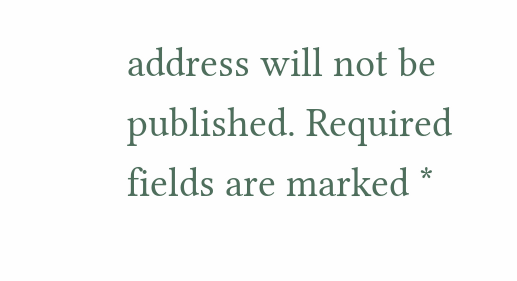address will not be published. Required fields are marked *